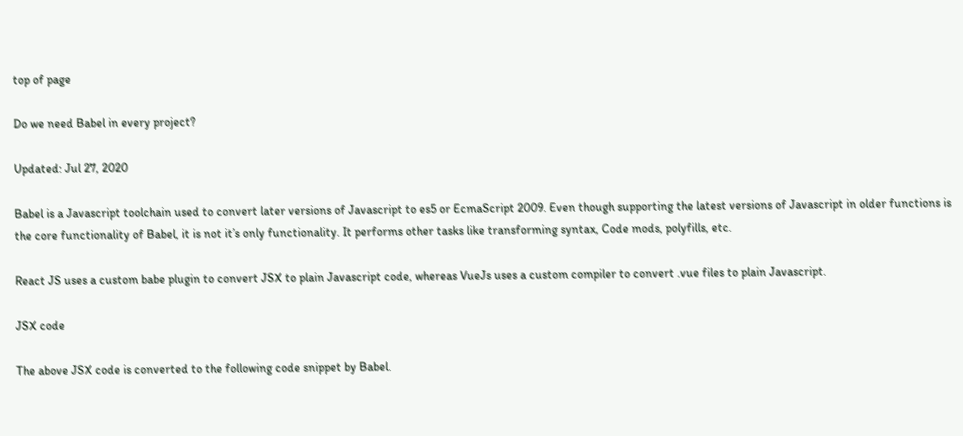top of page

Do we need Babel in every project?

Updated: Jul 27, 2020

Babel is a Javascript toolchain used to convert later versions of Javascript to es5 or EcmaScript 2009. Even though supporting the latest versions of Javascript in older functions is the core functionality of Babel, it is not it’s only functionality. It performs other tasks like transforming syntax, Code mods, polyfills, etc.

React JS uses a custom babe plugin to convert JSX to plain Javascript code, whereas VueJs uses a custom compiler to convert .vue files to plain Javascript.

JSX code

The above JSX code is converted to the following code snippet by Babel.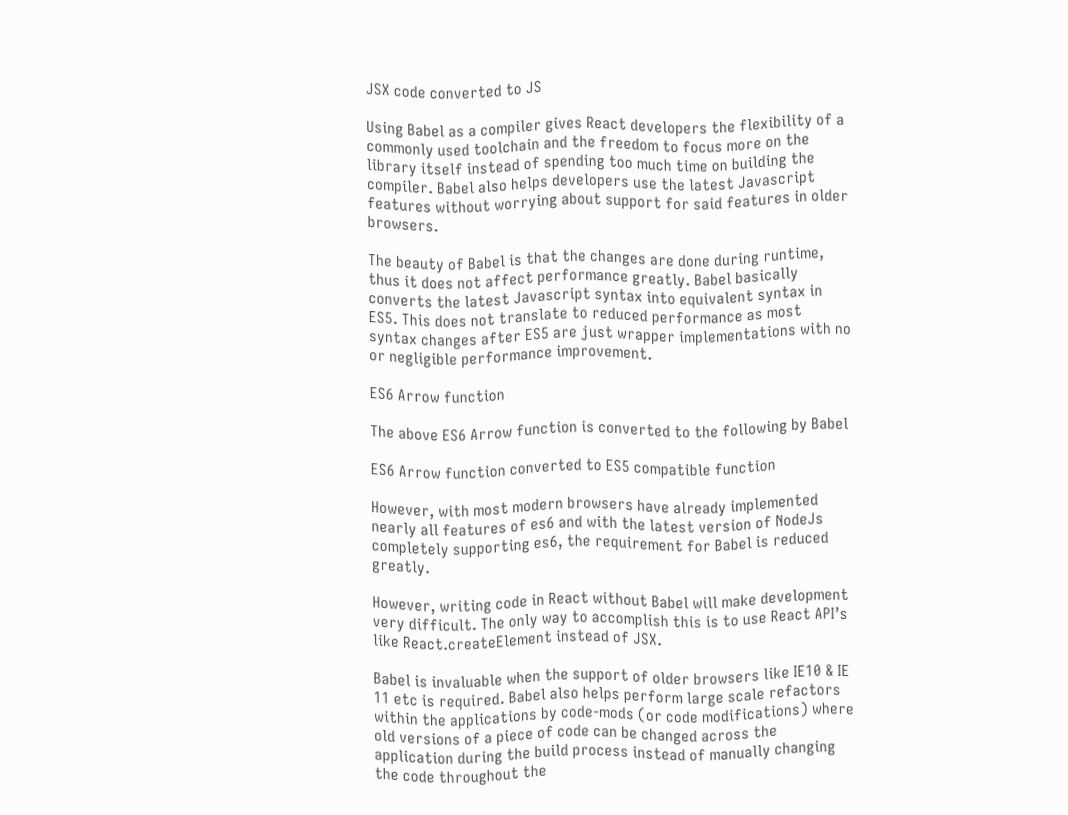JSX code converted to JS

Using Babel as a compiler gives React developers the flexibility of a commonly used toolchain and the freedom to focus more on the library itself instead of spending too much time on building the compiler. Babel also helps developers use the latest Javascript features without worrying about support for said features in older browsers.

The beauty of Babel is that the changes are done during runtime, thus it does not affect performance greatly. Babel basically converts the latest Javascript syntax into equivalent syntax in ES5. This does not translate to reduced performance as most syntax changes after ES5 are just wrapper implementations with no or negligible performance improvement.

ES6 Arrow function

The above ES6 Arrow function is converted to the following by Babel

ES6 Arrow function converted to ES5 compatible function

However, with most modern browsers have already implemented nearly all features of es6 and with the latest version of NodeJs completely supporting es6, the requirement for Babel is reduced greatly.

However, writing code in React without Babel will make development very difficult. The only way to accomplish this is to use React API’s like React.createElement instead of JSX.

Babel is invaluable when the support of older browsers like IE10 & IE 11 etc is required. Babel also helps perform large scale refactors within the applications by code-mods (or code modifications) where old versions of a piece of code can be changed across the application during the build process instead of manually changing the code throughout the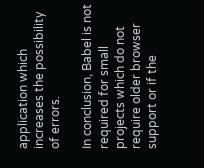application which increases the possibility of errors.

In conclusion, Babel is not required for small projects which do not require older browser support or if the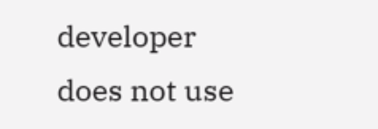developer does not use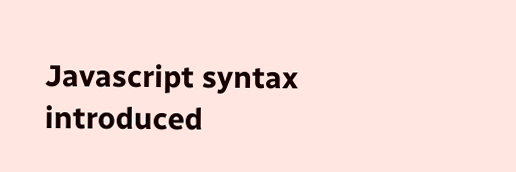Javascript syntax introduced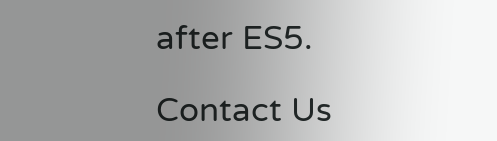after ES5.

Contact Us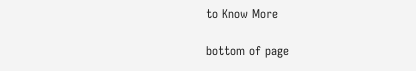to Know More

bottom of page